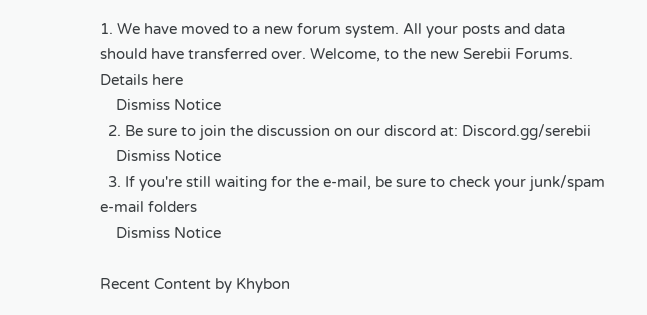1. We have moved to a new forum system. All your posts and data should have transferred over. Welcome, to the new Serebii Forums. Details here
    Dismiss Notice
  2. Be sure to join the discussion on our discord at: Discord.gg/serebii
    Dismiss Notice
  3. If you're still waiting for the e-mail, be sure to check your junk/spam e-mail folders
    Dismiss Notice

Recent Content by Khybon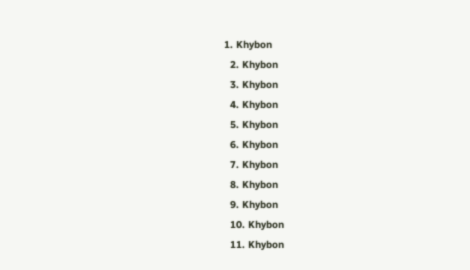1. Khybon
  2. Khybon
  3. Khybon
  4. Khybon
  5. Khybon
  6. Khybon
  7. Khybon
  8. Khybon
  9. Khybon
  10. Khybon
  11. Khybon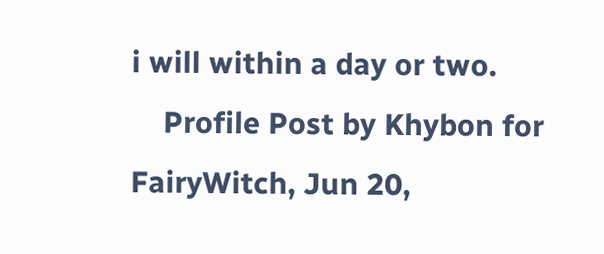i will within a day or two.
    Profile Post by Khybon for FairyWitch, Jun 20,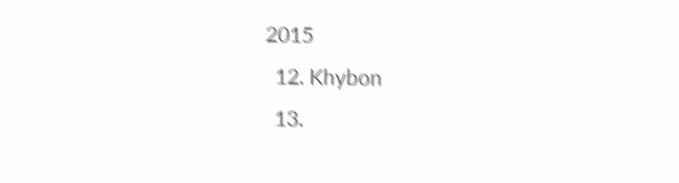2015
  12. Khybon
  13.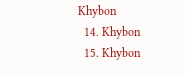Khybon
  14. Khybon
  15. Khybon